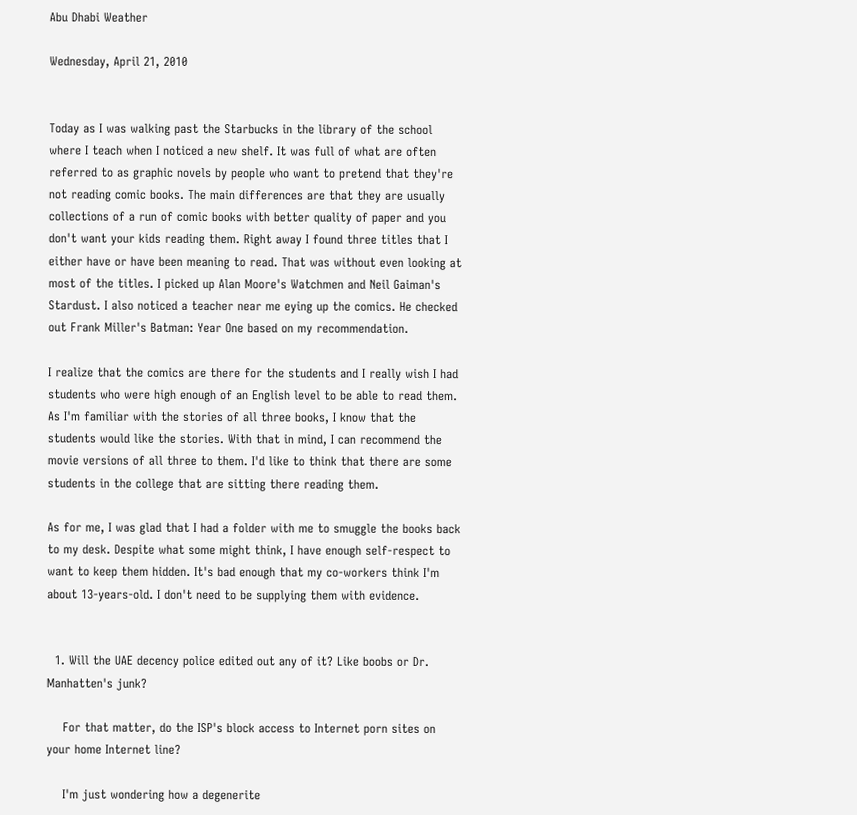Abu Dhabi Weather

Wednesday, April 21, 2010


Today as I was walking past the Starbucks in the library of the school where I teach when I noticed a new shelf. It was full of what are often referred to as graphic novels by people who want to pretend that they're not reading comic books. The main differences are that they are usually collections of a run of comic books with better quality of paper and you don't want your kids reading them. Right away I found three titles that I either have or have been meaning to read. That was without even looking at most of the titles. I picked up Alan Moore's Watchmen and Neil Gaiman's Stardust. I also noticed a teacher near me eying up the comics. He checked out Frank Miller's Batman: Year One based on my recommendation.

I realize that the comics are there for the students and I really wish I had students who were high enough of an English level to be able to read them. As I'm familiar with the stories of all three books, I know that the students would like the stories. With that in mind, I can recommend the movie versions of all three to them. I'd like to think that there are some students in the college that are sitting there reading them.

As for me, I was glad that I had a folder with me to smuggle the books back to my desk. Despite what some might think, I have enough self-respect to want to keep them hidden. It's bad enough that my co-workers think I'm about 13-years-old. I don't need to be supplying them with evidence.


  1. Will the UAE decency police edited out any of it? Like boobs or Dr. Manhatten's junk?

    For that matter, do the ISP's block access to Internet porn sites on your home Internet line?

    I'm just wondering how a degenerite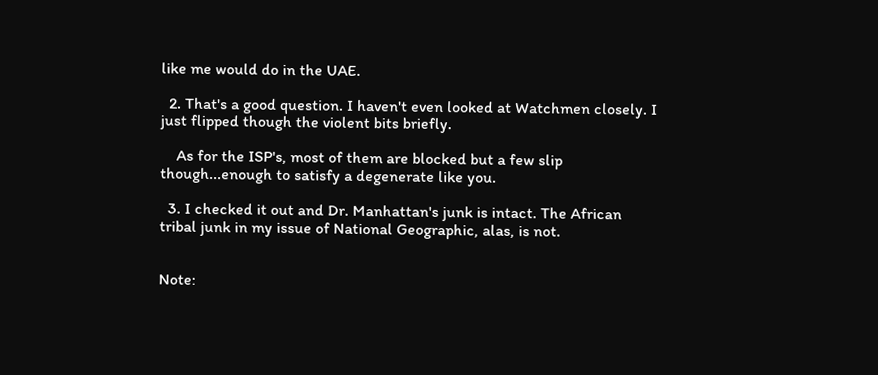like me would do in the UAE.

  2. That's a good question. I haven't even looked at Watchmen closely. I just flipped though the violent bits briefly.

    As for the ISP's, most of them are blocked but a few slip though...enough to satisfy a degenerate like you.

  3. I checked it out and Dr. Manhattan's junk is intact. The African tribal junk in my issue of National Geographic, alas, is not.


Note: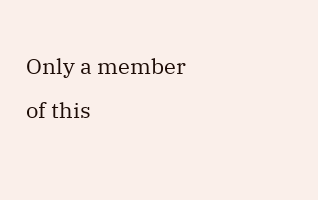Only a member of this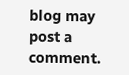blog may post a comment.